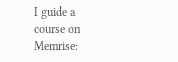I guide a course on Memrise: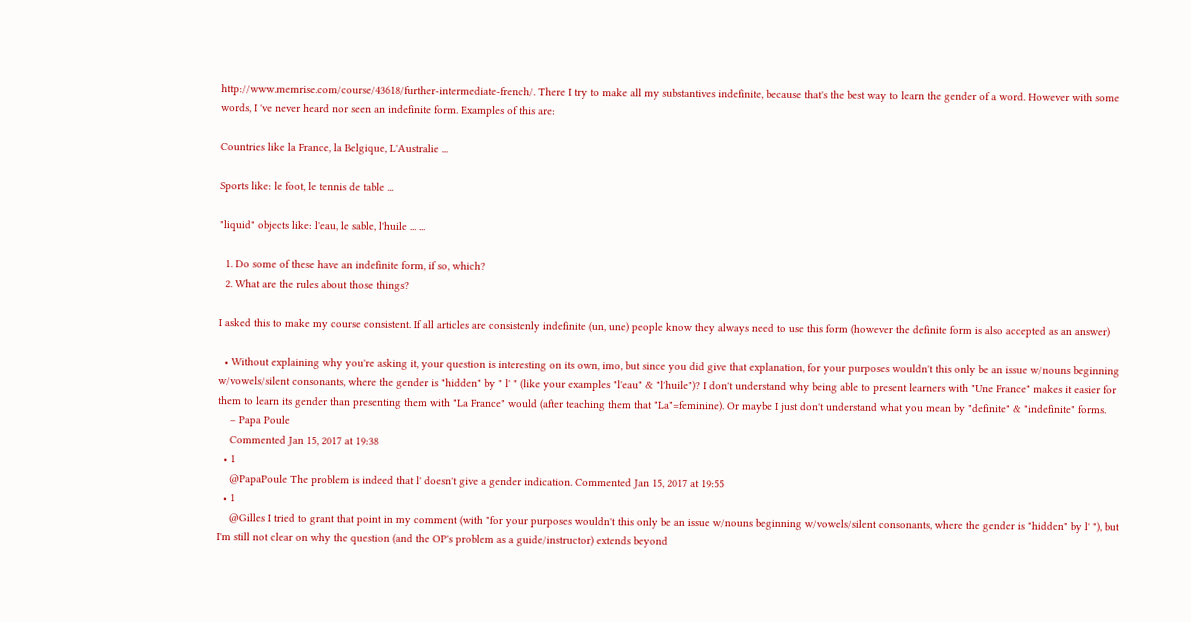http://www.memrise.com/course/43618/further-intermediate-french/. There I try to make all my substantives indefinite, because that's the best way to learn the gender of a word. However with some words, I 've never heard nor seen an indefinite form. Examples of this are:

Countries like la France, la Belgique, L'Australie ...

Sports like: le foot, le tennis de table ...

"liquid" objects like: l'eau, le sable, l'huile ... ...

  1. Do some of these have an indefinite form, if so, which?
  2. What are the rules about those things?

I asked this to make my course consistent. If all articles are consistenly indefinite (un, une) people know they always need to use this form (however the definite form is also accepted as an answer)

  • Without explaining why you're asking it, your question is interesting on its own, imo, but since you did give that explanation, for your purposes wouldn't this only be an issue w/nouns beginning w/vowels/silent consonants, where the gender is "hidden" by " l' " (like your examples "l'eau" & "l'huile")? I don't understand why being able to present learners with "Une France" makes it easier for them to learn its gender than presenting them with "La France" would (after teaching them that "La"=feminine). Or maybe I just don't understand what you mean by "definite" & "indefinite" forms.
    – Papa Poule
    Commented Jan 15, 2017 at 19:38
  • 1
    @PapaPoule The problem is indeed that l' doesn't give a gender indication. Commented Jan 15, 2017 at 19:55
  • 1
    @Gilles I tried to grant that point in my comment (with "for your purposes wouldn't this only be an issue w/nouns beginning w/vowels/silent consonants, where the gender is "hidden" by l' "), but I'm still not clear on why the question (and the OP's problem as a guide/instructor) extends beyond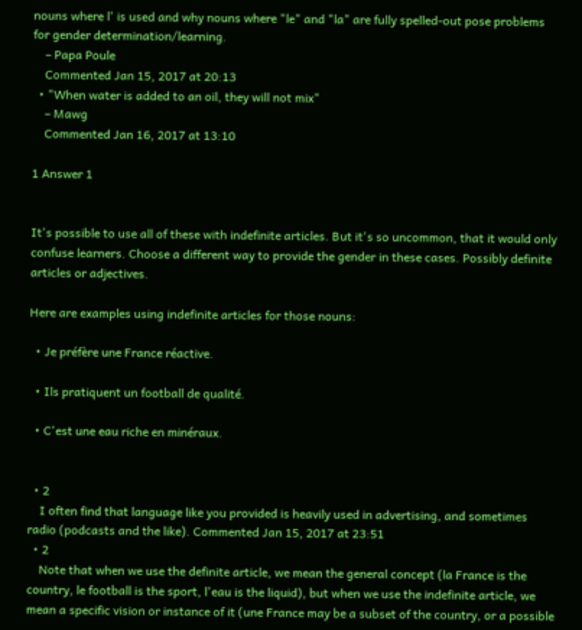nouns where l' is used and why nouns where "le" and "la" are fully spelled-out pose problems for gender determination/learning.
    – Papa Poule
    Commented Jan 15, 2017 at 20:13
  • "When water is added to an oil, they will not mix"
    – Mawg
    Commented Jan 16, 2017 at 13:10

1 Answer 1


It's possible to use all of these with indefinite articles. But it's so uncommon, that it would only confuse learners. Choose a different way to provide the gender in these cases. Possibly definite articles or adjectives.

Here are examples using indefinite articles for those nouns:

  • Je préfère une France réactive.

  • Ils pratiquent un football de qualité.

  • C'est une eau riche en minéraux.


  • 2
    I often find that language like you provided is heavily used in advertising, and sometimes radio (podcasts and the like). Commented Jan 15, 2017 at 23:51
  • 2
    Note that when we use the definite article, we mean the general concept (la France is the country, le football is the sport, l'eau is the liquid), but when we use the indefinite article, we mean a specific vision or instance of it (une France may be a subset of the country, or a possible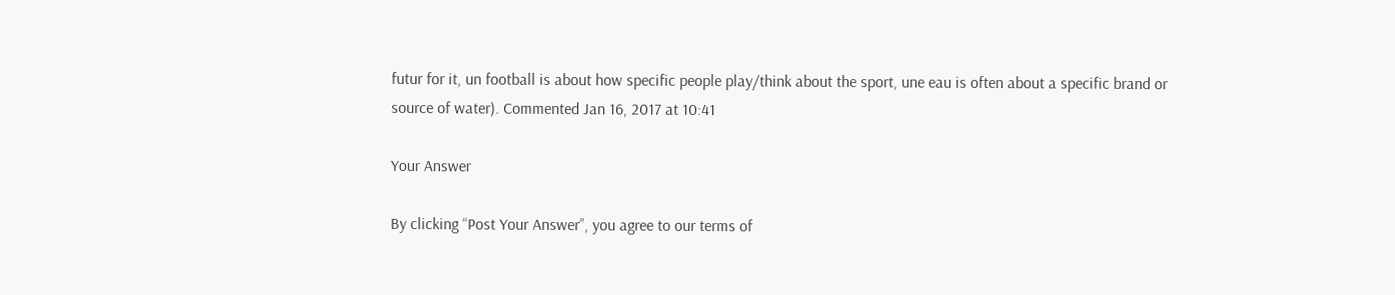futur for it, un football is about how specific people play/think about the sport, une eau is often about a specific brand or source of water). Commented Jan 16, 2017 at 10:41

Your Answer

By clicking “Post Your Answer”, you agree to our terms of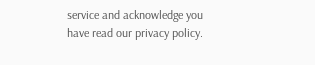service and acknowledge you have read our privacy policy.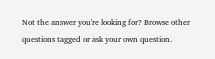Not the answer you're looking for? Browse other questions tagged or ask your own question.